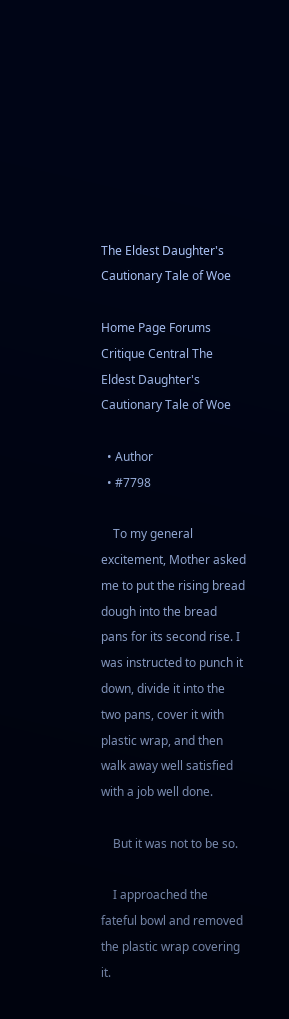The Eldest Daughter's Cautionary Tale of Woe

Home Page Forums Critique Central The Eldest Daughter's Cautionary Tale of Woe

  • Author
  • #7798

    To my general excitement, Mother asked me to put the rising bread dough into the bread pans for its second rise. I was instructed to punch it down, divide it into the two pans, cover it with plastic wrap, and then walk away well satisfied with a job well done.

    But it was not to be so.

    I approached the fateful bowl and removed the plastic wrap covering it.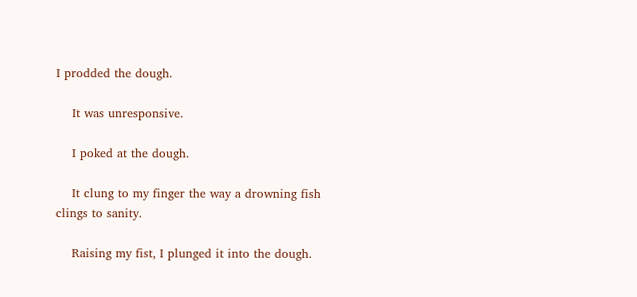I prodded the dough.

    It was unresponsive.

    I poked at the dough.

    It clung to my finger the way a drowning fish clings to sanity.

    Raising my fist, I plunged it into the dough.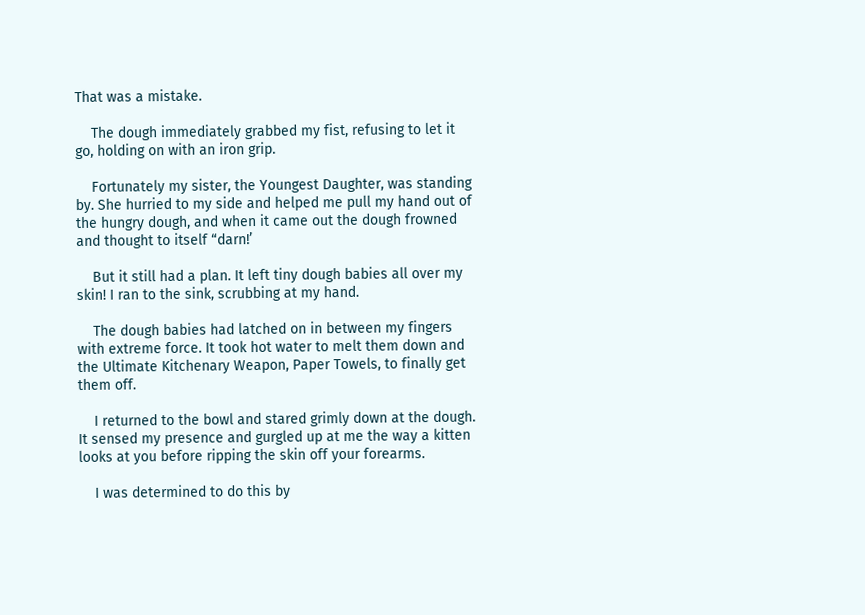That was a mistake.

    The dough immediately grabbed my fist, refusing to let it go, holding on with an iron grip.

    Fortunately my sister, the Youngest Daughter, was standing by. She hurried to my side and helped me pull my hand out of the hungry dough, and when it came out the dough frowned and thought to itself “darn!’

    But it still had a plan. It left tiny dough babies all over my skin! I ran to the sink, scrubbing at my hand.

    The dough babies had latched on in between my fingers with extreme force. It took hot water to melt them down and the Ultimate Kitchenary Weapon, Paper Towels, to finally get them off.

    I returned to the bowl and stared grimly down at the dough. It sensed my presence and gurgled up at me the way a kitten looks at you before ripping the skin off your forearms.

    I was determined to do this by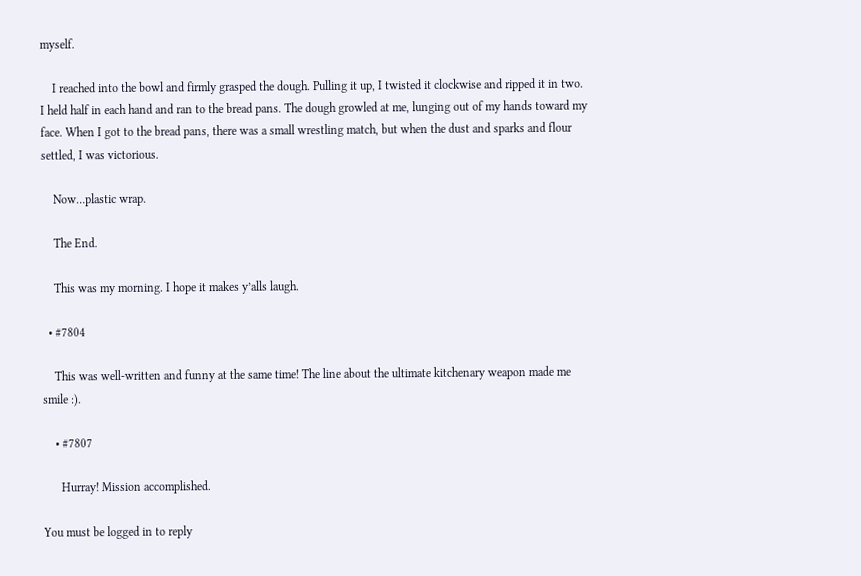myself.

    I reached into the bowl and firmly grasped the dough. Pulling it up, I twisted it clockwise and ripped it in two. I held half in each hand and ran to the bread pans. The dough growled at me, lunging out of my hands toward my face. When I got to the bread pans, there was a small wrestling match, but when the dust and sparks and flour settled, I was victorious.

    Now…plastic wrap.

    The End.

    This was my morning. I hope it makes y’alls laugh.

  • #7804

    This was well-written and funny at the same time! The line about the ultimate kitchenary weapon made me smile :).

    • #7807

      Hurray! Mission accomplished.

You must be logged in to reply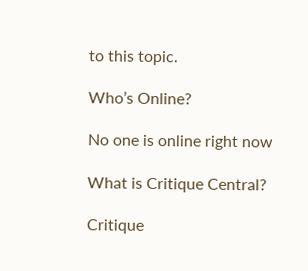to this topic.

Who’s Online?

No one is online right now

What is Critique Central?

Critique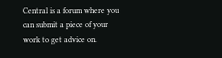Central is a forum where you can submit a piece of your work to get advice on.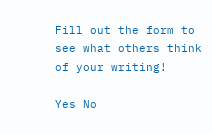Fill out the form to see what others think of your writing!

Yes No